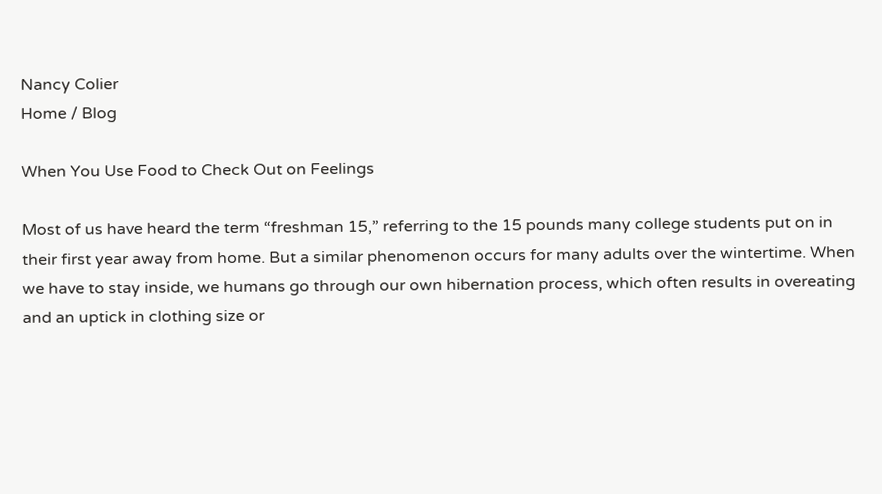Nancy Colier
Home / Blog

When You Use Food to Check Out on Feelings

Most of us have heard the term “freshman 15,” referring to the 15 pounds many college students put on in their first year away from home. But a similar phenomenon occurs for many adults over the wintertime. When we have to stay inside, we humans go through our own hibernation process, which often results in overeating and an uptick in clothing size or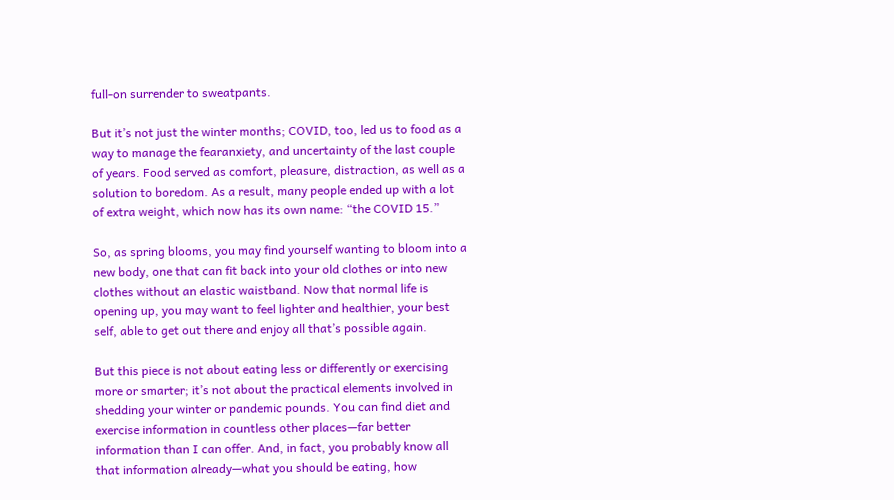full-on surrender to sweatpants.

But it’s not just the winter months; COVID, too, led us to food as a way to manage the fearanxiety, and uncertainty of the last couple of years. Food served as comfort, pleasure, distraction, as well as a solution to boredom. As a result, many people ended up with a lot of extra weight, which now has its own name: “the COVID 15.”

So, as spring blooms, you may find yourself wanting to bloom into a new body, one that can fit back into your old clothes or into new clothes without an elastic waistband. Now that normal life is opening up, you may want to feel lighter and healthier, your best self, able to get out there and enjoy all that’s possible again.

But this piece is not about eating less or differently or exercising more or smarter; it’s not about the practical elements involved in shedding your winter or pandemic pounds. You can find diet and exercise information in countless other places—far better information than I can offer. And, in fact, you probably know all that information already—what you should be eating, how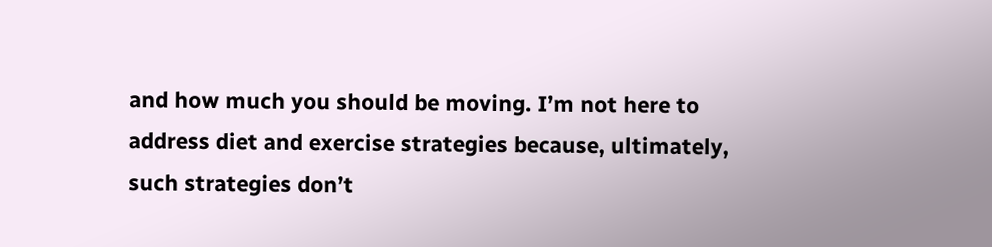and how much you should be moving. I’m not here to address diet and exercise strategies because, ultimately, such strategies don’t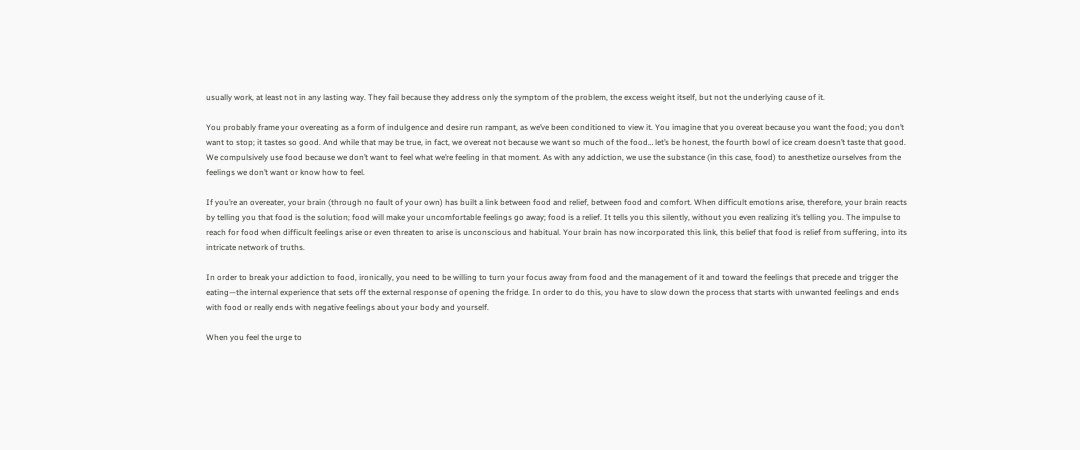usually work, at least not in any lasting way. They fail because they address only the symptom of the problem, the excess weight itself, but not the underlying cause of it.

You probably frame your overeating as a form of indulgence and desire run rampant, as we’ve been conditioned to view it. You imagine that you overeat because you want the food; you don’t want to stop; it tastes so good. And while that may be true, in fact, we overeat not because we want so much of the food… let’s be honest, the fourth bowl of ice cream doesn’t taste that good. We compulsively use food because we don’t want to feel what we’re feeling in that moment. As with any addiction, we use the substance (in this case, food) to anesthetize ourselves from the feelings we don’t want or know how to feel.

If you’re an overeater, your brain (through no fault of your own) has built a link between food and relief, between food and comfort. When difficult emotions arise, therefore, your brain reacts by telling you that food is the solution; food will make your uncomfortable feelings go away; food is a relief. It tells you this silently, without you even realizing it’s telling you. The impulse to reach for food when difficult feelings arise or even threaten to arise is unconscious and habitual. Your brain has now incorporated this link, this belief that food is relief from suffering, into its intricate network of truths.

In order to break your addiction to food, ironically, you need to be willing to turn your focus away from food and the management of it and toward the feelings that precede and trigger the eating—the internal experience that sets off the external response of opening the fridge. In order to do this, you have to slow down the process that starts with unwanted feelings and ends with food or really ends with negative feelings about your body and yourself.

When you feel the urge to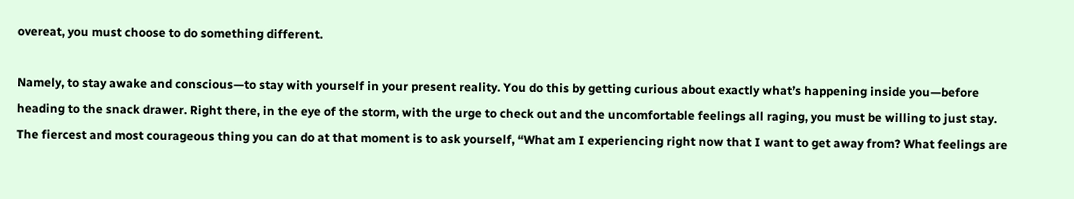overeat, you must choose to do something different.

Namely, to stay awake and conscious—to stay with yourself in your present reality. You do this by getting curious about exactly what’s happening inside you—before heading to the snack drawer. Right there, in the eye of the storm, with the urge to check out and the uncomfortable feelings all raging, you must be willing to just stay. The fiercest and most courageous thing you can do at that moment is to ask yourself, “What am I experiencing right now that I want to get away from? What feelings are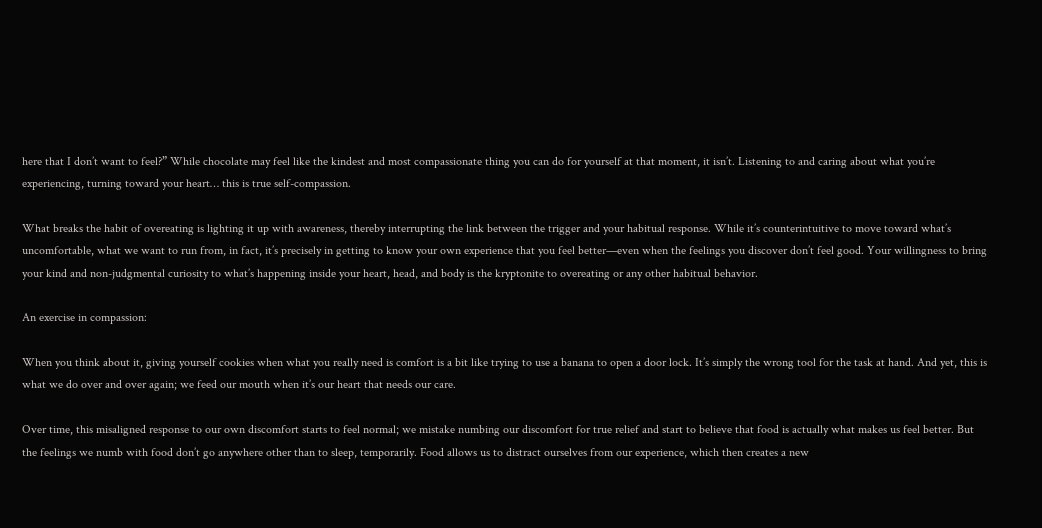here that I don’t want to feel?” While chocolate may feel like the kindest and most compassionate thing you can do for yourself at that moment, it isn’t. Listening to and caring about what you’re experiencing, turning toward your heart… this is true self-compassion.

What breaks the habit of overeating is lighting it up with awareness, thereby interrupting the link between the trigger and your habitual response. While it’s counterintuitive to move toward what’s uncomfortable, what we want to run from, in fact, it’s precisely in getting to know your own experience that you feel better—even when the feelings you discover don’t feel good. Your willingness to bring your kind and non-judgmental curiosity to what’s happening inside your heart, head, and body is the kryptonite to overeating or any other habitual behavior.

An exercise in compassion:

When you think about it, giving yourself cookies when what you really need is comfort is a bit like trying to use a banana to open a door lock. It’s simply the wrong tool for the task at hand. And yet, this is what we do over and over again; we feed our mouth when it’s our heart that needs our care.

Over time, this misaligned response to our own discomfort starts to feel normal; we mistake numbing our discomfort for true relief and start to believe that food is actually what makes us feel better. But the feelings we numb with food don’t go anywhere other than to sleep, temporarily. Food allows us to distract ourselves from our experience, which then creates a new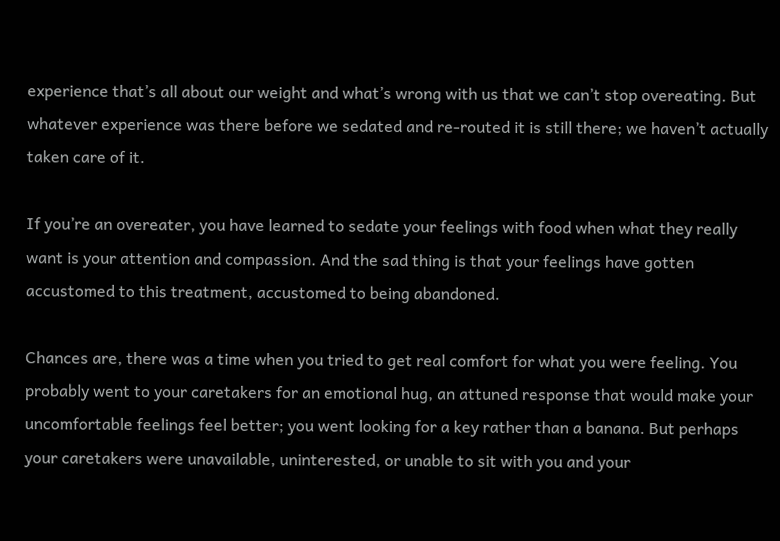experience that’s all about our weight and what’s wrong with us that we can’t stop overeating. But whatever experience was there before we sedated and re-routed it is still there; we haven’t actually taken care of it.

If you’re an overeater, you have learned to sedate your feelings with food when what they really want is your attention and compassion. And the sad thing is that your feelings have gotten accustomed to this treatment, accustomed to being abandoned.

Chances are, there was a time when you tried to get real comfort for what you were feeling. You probably went to your caretakers for an emotional hug, an attuned response that would make your uncomfortable feelings feel better; you went looking for a key rather than a banana. But perhaps your caretakers were unavailable, uninterested, or unable to sit with you and your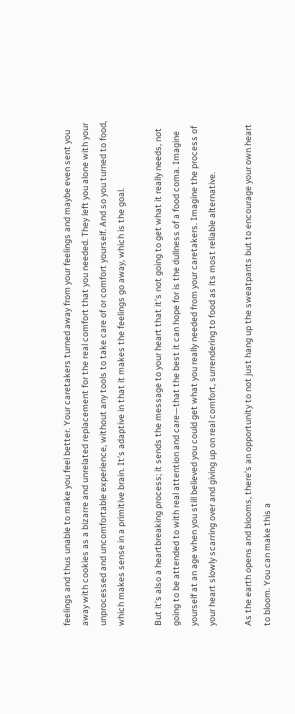feelings and thus unable to make you feel better. Your caretakers turned away from your feelings and maybe even sent you away with cookies as a bizarre and unrelated replacement for the real comfort that you needed. They left you alone with your unprocessed and uncomfortable experience, without any tools to take care of or comfort yourself. And so you turned to food, which makes sense in a primitive brain. It’s adaptive in that it makes the feelings go away, which is the goal.

But it’s also a heartbreaking process; it sends the message to your heart that it’s not going to get what it really needs, not going to be attended to with real attention and care—that the best it can hope for is the dullness of a food coma. Imagine yourself at an age when you still believed you could get what you really needed from your caretakers. Imagine the process of your heart slowly scarring over and giving up on real comfort, surrendering to food as its most reliable alternative.

As the earth opens and blooms, there’s an opportunity to not just hang up the sweatpants but to encourage your own heart to bloom. You can make this a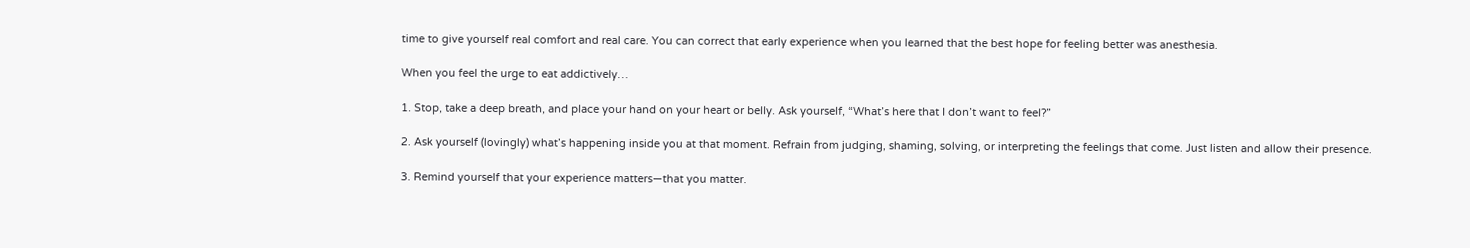time to give yourself real comfort and real care. You can correct that early experience when you learned that the best hope for feeling better was anesthesia.

When you feel the urge to eat addictively…

1. Stop, take a deep breath, and place your hand on your heart or belly. Ask yourself, “What’s here that I don’t want to feel?”

2. Ask yourself (lovingly) what’s happening inside you at that moment. Refrain from judging, shaming, solving, or interpreting the feelings that come. Just listen and allow their presence.

3. Remind yourself that your experience matters—that you matter.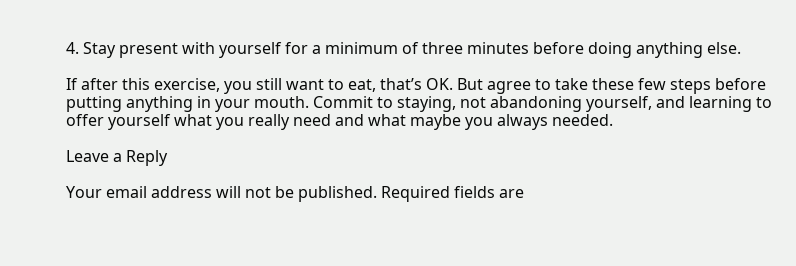4. Stay present with yourself for a minimum of three minutes before doing anything else.

If after this exercise, you still want to eat, that’s OK. But agree to take these few steps before putting anything in your mouth. Commit to staying, not abandoning yourself, and learning to offer yourself what you really need and what maybe you always needed.

Leave a Reply

Your email address will not be published. Required fields are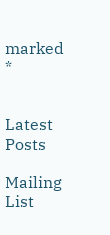marked *


Latest Posts

Mailing List